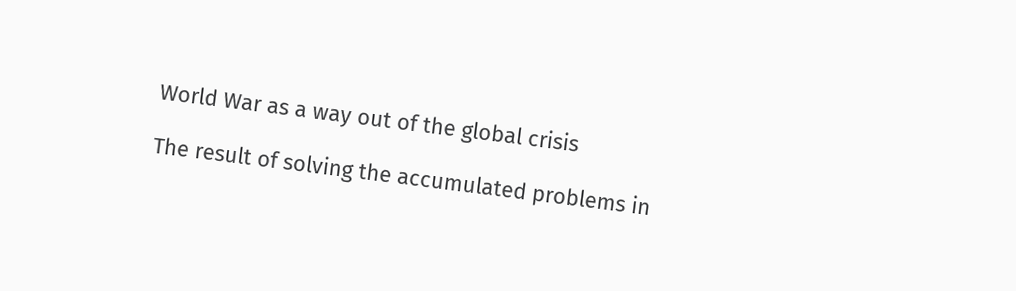World War as a way out of the global crisis

The result of solving the accumulated problems in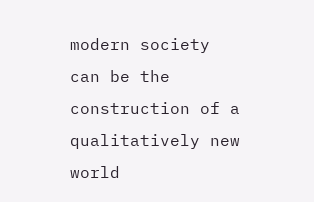modern society can be the construction of a qualitatively new world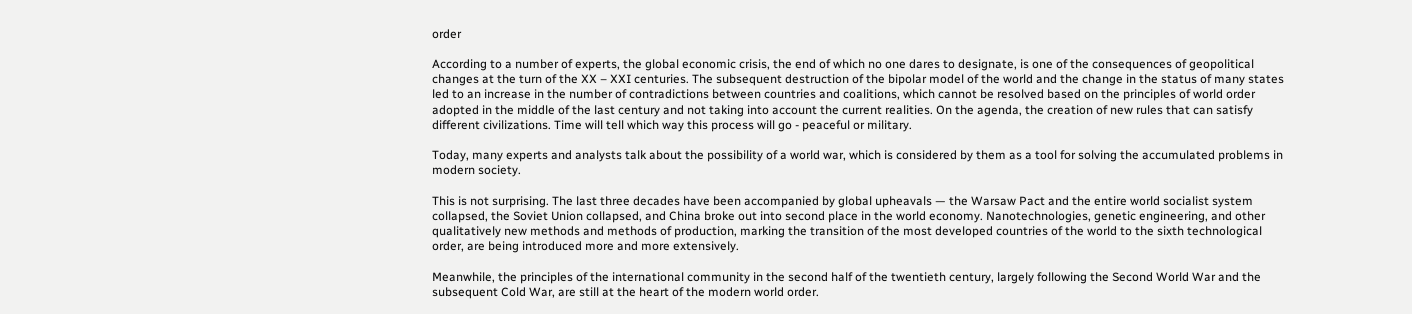order

According to a number of experts, the global economic crisis, the end of which no one dares to designate, is one of the consequences of geopolitical changes at the turn of the XX – XXI centuries. The subsequent destruction of the bipolar model of the world and the change in the status of many states led to an increase in the number of contradictions between countries and coalitions, which cannot be resolved based on the principles of world order adopted in the middle of the last century and not taking into account the current realities. On the agenda, the creation of new rules that can satisfy different civilizations. Time will tell which way this process will go - peaceful or military.

Today, many experts and analysts talk about the possibility of a world war, which is considered by them as a tool for solving the accumulated problems in modern society.

This is not surprising. The last three decades have been accompanied by global upheavals — the Warsaw Pact and the entire world socialist system collapsed, the Soviet Union collapsed, and China broke out into second place in the world economy. Nanotechnologies, genetic engineering, and other qualitatively new methods and methods of production, marking the transition of the most developed countries of the world to the sixth technological order, are being introduced more and more extensively.

Meanwhile, the principles of the international community in the second half of the twentieth century, largely following the Second World War and the subsequent Cold War, are still at the heart of the modern world order.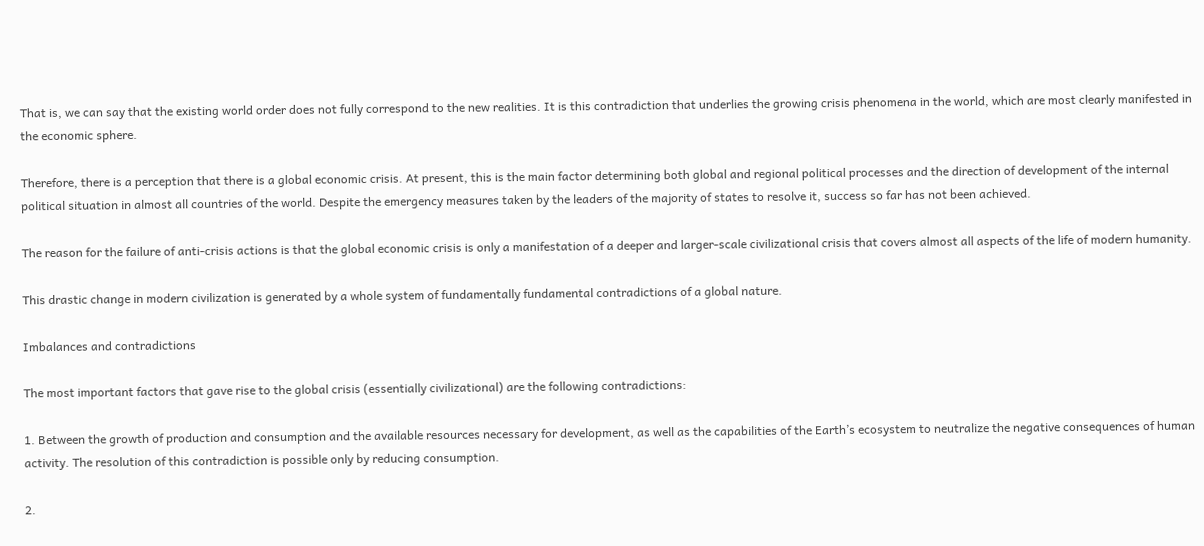That is, we can say that the existing world order does not fully correspond to the new realities. It is this contradiction that underlies the growing crisis phenomena in the world, which are most clearly manifested in the economic sphere.

Therefore, there is a perception that there is a global economic crisis. At present, this is the main factor determining both global and regional political processes and the direction of development of the internal political situation in almost all countries of the world. Despite the emergency measures taken by the leaders of the majority of states to resolve it, success so far has not been achieved.

The reason for the failure of anti-crisis actions is that the global economic crisis is only a manifestation of a deeper and larger-scale civilizational crisis that covers almost all aspects of the life of modern humanity.

This drastic change in modern civilization is generated by a whole system of fundamentally fundamental contradictions of a global nature.

Imbalances and contradictions

The most important factors that gave rise to the global crisis (essentially civilizational) are the following contradictions:

1. Between the growth of production and consumption and the available resources necessary for development, as well as the capabilities of the Earth’s ecosystem to neutralize the negative consequences of human activity. The resolution of this contradiction is possible only by reducing consumption.

2.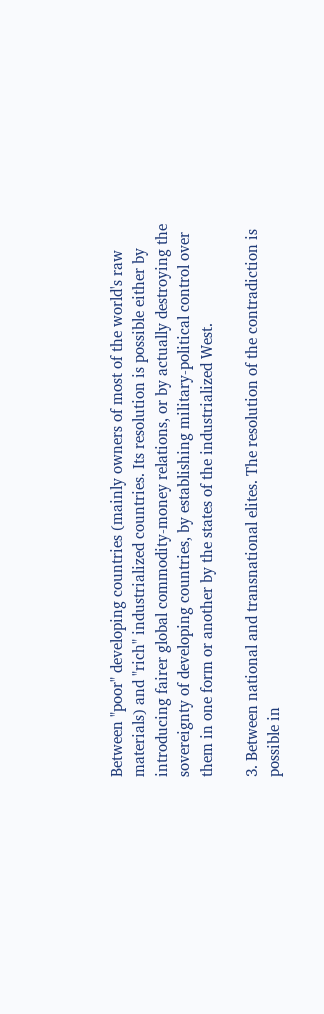Between "poor" developing countries (mainly owners of most of the world's raw materials) and "rich" industrialized countries. Its resolution is possible either by introducing fairer global commodity-money relations, or by actually destroying the sovereignty of developing countries, by establishing military-political control over them in one form or another by the states of the industrialized West.

3. Between national and transnational elites. The resolution of the contradiction is possible in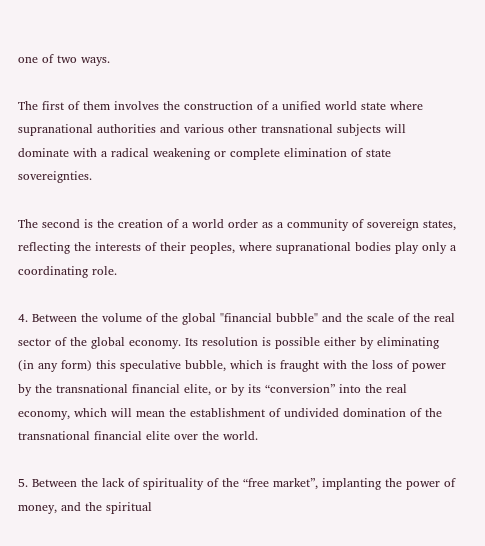one of two ways.

The first of them involves the construction of a unified world state where supranational authorities and various other transnational subjects will dominate with a radical weakening or complete elimination of state sovereignties.

The second is the creation of a world order as a community of sovereign states, reflecting the interests of their peoples, where supranational bodies play only a coordinating role.

4. Between the volume of the global "financial bubble" and the scale of the real sector of the global economy. Its resolution is possible either by eliminating (in any form) this speculative bubble, which is fraught with the loss of power by the transnational financial elite, or by its “conversion” into the real economy, which will mean the establishment of undivided domination of the transnational financial elite over the world.

5. Between the lack of spirituality of the “free market”, implanting the power of money, and the spiritual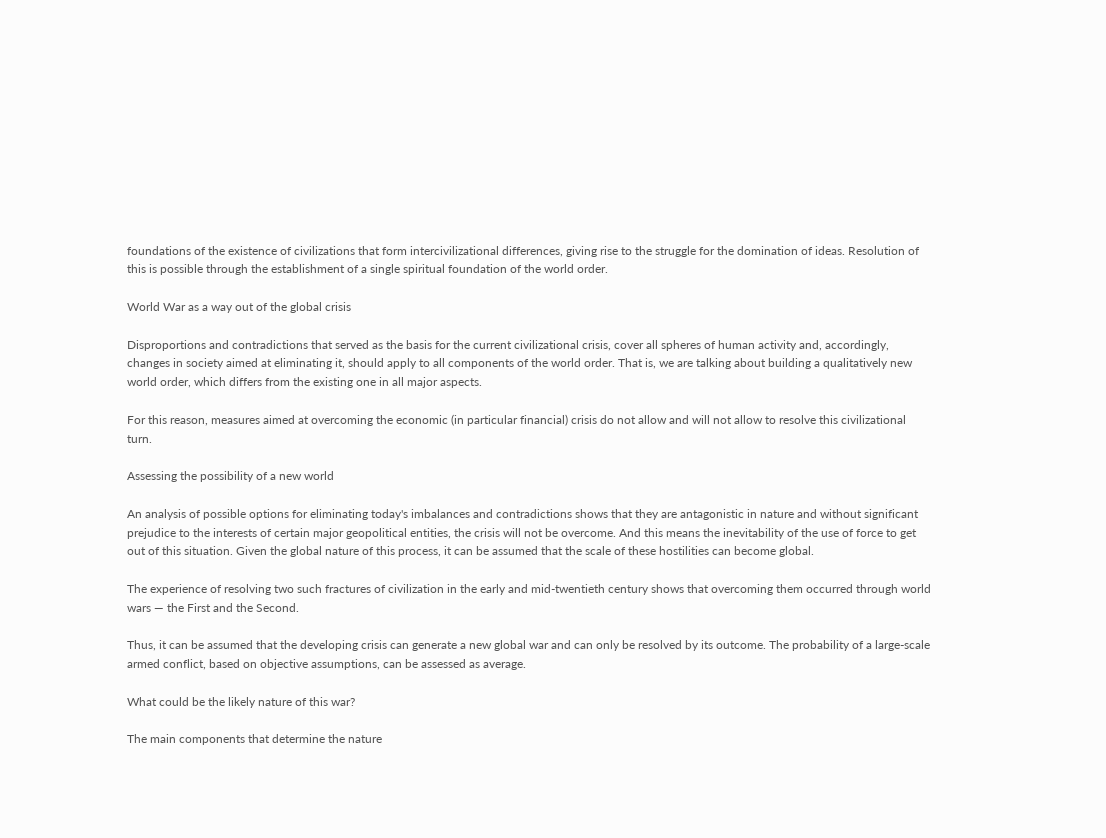foundations of the existence of civilizations that form intercivilizational differences, giving rise to the struggle for the domination of ideas. Resolution of this is possible through the establishment of a single spiritual foundation of the world order.

World War as a way out of the global crisis

Disproportions and contradictions that served as the basis for the current civilizational crisis, cover all spheres of human activity and, accordingly, changes in society aimed at eliminating it, should apply to all components of the world order. That is, we are talking about building a qualitatively new world order, which differs from the existing one in all major aspects.

For this reason, measures aimed at overcoming the economic (in particular financial) crisis do not allow and will not allow to resolve this civilizational turn.

Assessing the possibility of a new world

An analysis of possible options for eliminating today's imbalances and contradictions shows that they are antagonistic in nature and without significant prejudice to the interests of certain major geopolitical entities, the crisis will not be overcome. And this means the inevitability of the use of force to get out of this situation. Given the global nature of this process, it can be assumed that the scale of these hostilities can become global.

The experience of resolving two such fractures of civilization in the early and mid-twentieth century shows that overcoming them occurred through world wars — the First and the Second.

Thus, it can be assumed that the developing crisis can generate a new global war and can only be resolved by its outcome. The probability of a large-scale armed conflict, based on objective assumptions, can be assessed as average.

What could be the likely nature of this war?

The main components that determine the nature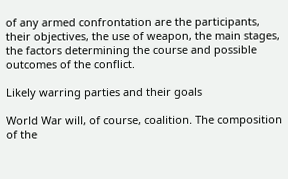of any armed confrontation are the participants, their objectives, the use of weapon, the main stages, the factors determining the course and possible outcomes of the conflict.

Likely warring parties and their goals

World War will, of course, coalition. The composition of the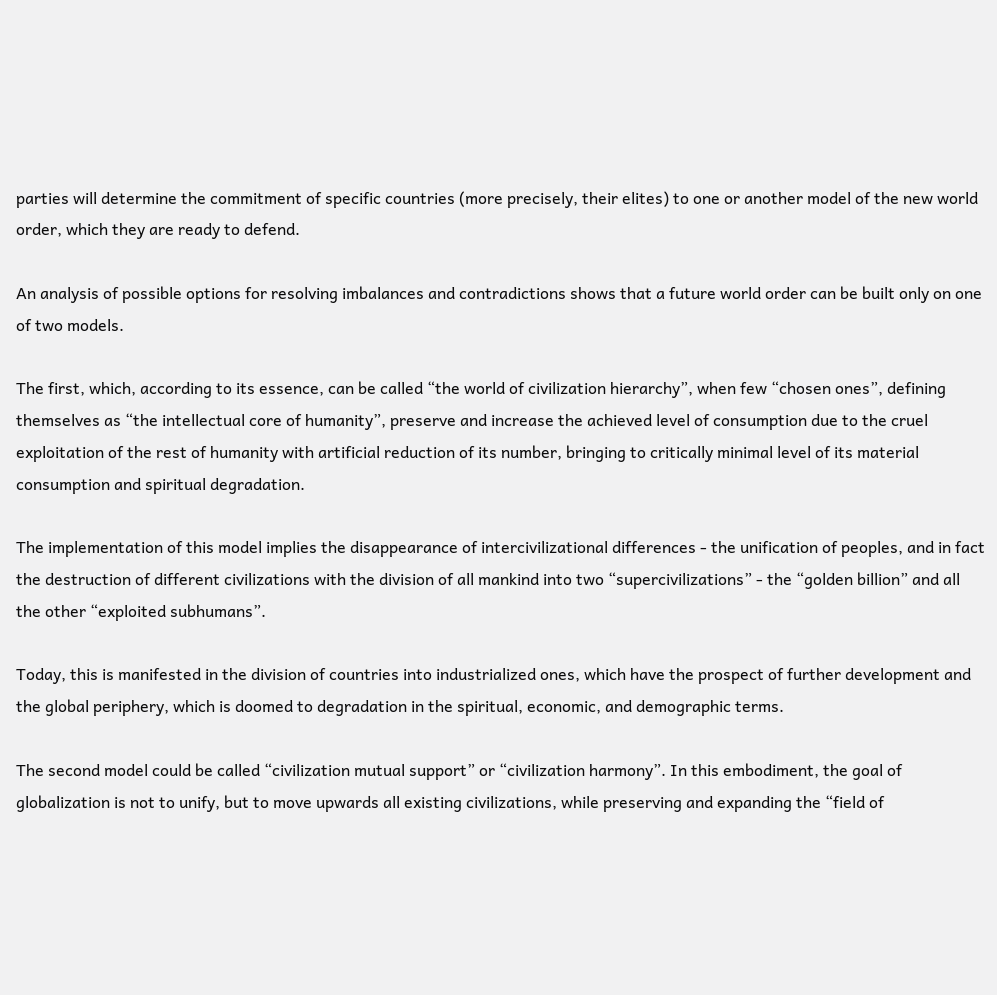parties will determine the commitment of specific countries (more precisely, their elites) to one or another model of the new world order, which they are ready to defend.

An analysis of possible options for resolving imbalances and contradictions shows that a future world order can be built only on one of two models.

The first, which, according to its essence, can be called “the world of civilization hierarchy”, when few “chosen ones”, defining themselves as “the intellectual core of humanity”, preserve and increase the achieved level of consumption due to the cruel exploitation of the rest of humanity with artificial reduction of its number, bringing to critically minimal level of its material consumption and spiritual degradation.

The implementation of this model implies the disappearance of intercivilizational differences - the unification of peoples, and in fact the destruction of different civilizations with the division of all mankind into two “supercivilizations” - the “golden billion” and all the other “exploited subhumans”.

Today, this is manifested in the division of countries into industrialized ones, which have the prospect of further development and the global periphery, which is doomed to degradation in the spiritual, economic, and demographic terms.

The second model could be called “civilization mutual support” or “civilization harmony”. In this embodiment, the goal of globalization is not to unify, but to move upwards all existing civilizations, while preserving and expanding the “field of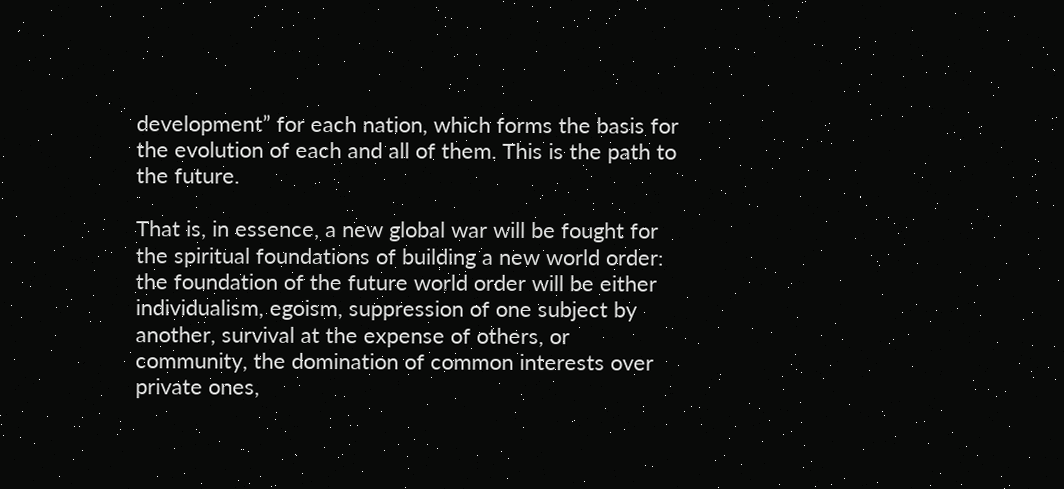development” for each nation, which forms the basis for the evolution of each and all of them. This is the path to the future.

That is, in essence, a new global war will be fought for the spiritual foundations of building a new world order: the foundation of the future world order will be either individualism, egoism, suppression of one subject by another, survival at the expense of others, or community, the domination of common interests over private ones,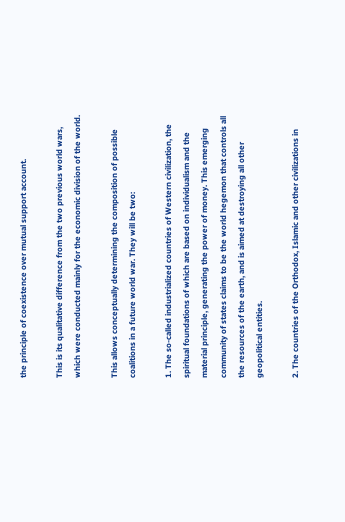the principle of coexistence over mutual support account.

This is its qualitative difference from the two previous world wars, which were conducted mainly for the economic division of the world.

This allows conceptually determining the composition of possible coalitions in a future world war. They will be two:

1. The so-called industrialized countries of Western civilization, the spiritual foundations of which are based on individualism and the material principle, generating the power of money. This emerging community of states claims to be the world hegemon that controls all the resources of the earth, and is aimed at destroying all other geopolitical entities.

2. The countries of the Orthodox, Islamic and other civilizations in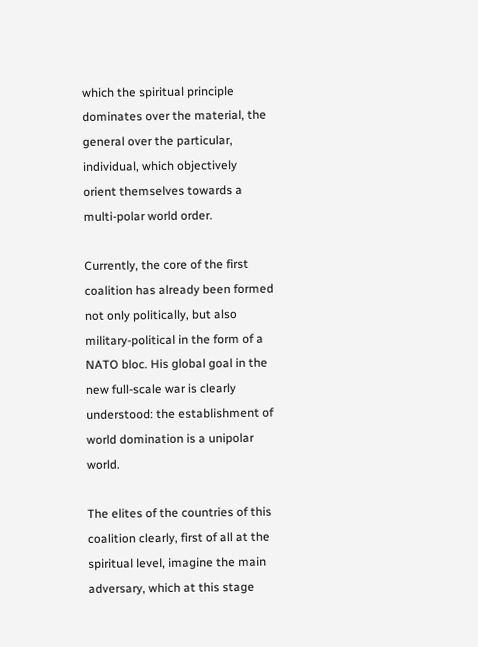which the spiritual principle dominates over the material, the general over the particular, individual, which objectively orient themselves towards a multi-polar world order.

Currently, the core of the first coalition has already been formed not only politically, but also military-political in the form of a NATO bloc. His global goal in the new full-scale war is clearly understood: the establishment of world domination is a unipolar world.

The elites of the countries of this coalition clearly, first of all at the spiritual level, imagine the main adversary, which at this stage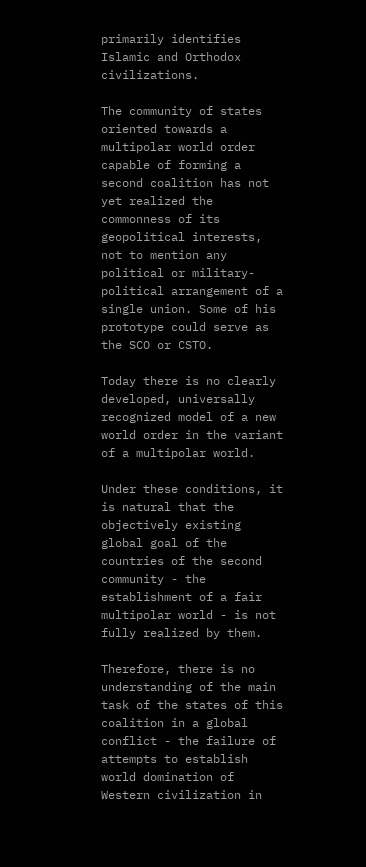primarily identifies Islamic and Orthodox civilizations.

The community of states oriented towards a multipolar world order capable of forming a second coalition has not yet realized the commonness of its geopolitical interests, not to mention any political or military-political arrangement of a single union. Some of his prototype could serve as the SCO or CSTO.

Today there is no clearly developed, universally recognized model of a new world order in the variant of a multipolar world.

Under these conditions, it is natural that the objectively existing global goal of the countries of the second community - the establishment of a fair multipolar world - is not fully realized by them.

Therefore, there is no understanding of the main task of the states of this coalition in a global conflict - the failure of attempts to establish world domination of Western civilization in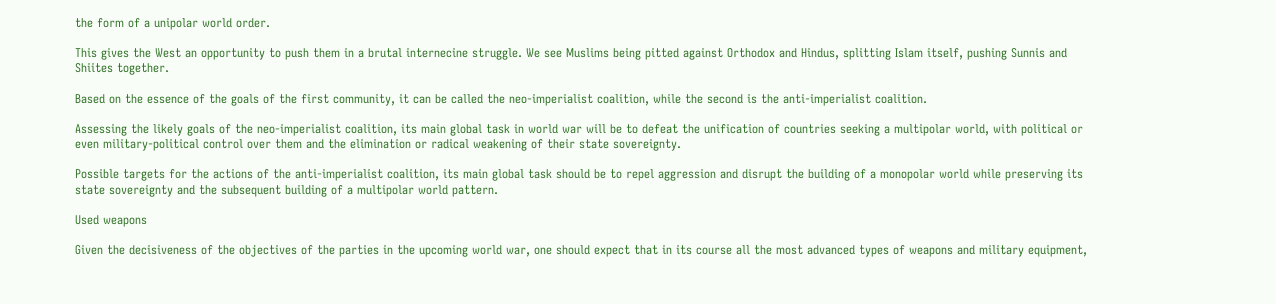the form of a unipolar world order.

This gives the West an opportunity to push them in a brutal internecine struggle. We see Muslims being pitted against Orthodox and Hindus, splitting Islam itself, pushing Sunnis and Shiites together.

Based on the essence of the goals of the first community, it can be called the neo-imperialist coalition, while the second is the anti-imperialist coalition.

Assessing the likely goals of the neo-imperialist coalition, its main global task in world war will be to defeat the unification of countries seeking a multipolar world, with political or even military-political control over them and the elimination or radical weakening of their state sovereignty.

Possible targets for the actions of the anti-imperialist coalition, its main global task should be to repel aggression and disrupt the building of a monopolar world while preserving its state sovereignty and the subsequent building of a multipolar world pattern.

Used weapons

Given the decisiveness of the objectives of the parties in the upcoming world war, one should expect that in its course all the most advanced types of weapons and military equipment,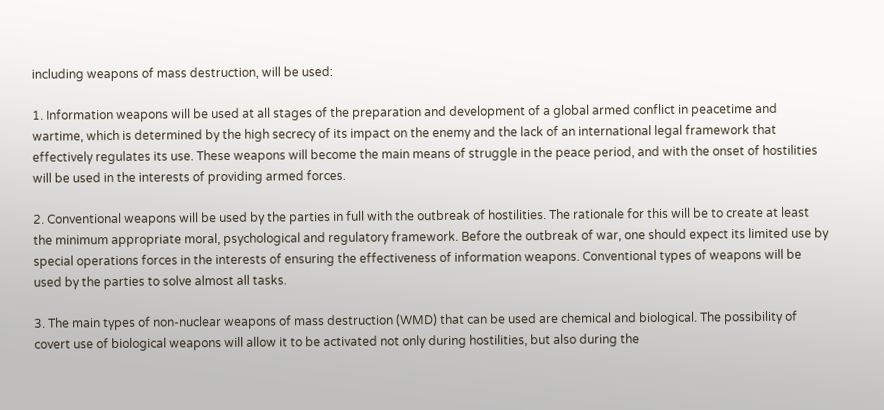including weapons of mass destruction, will be used:

1. Information weapons will be used at all stages of the preparation and development of a global armed conflict in peacetime and wartime, which is determined by the high secrecy of its impact on the enemy and the lack of an international legal framework that effectively regulates its use. These weapons will become the main means of struggle in the peace period, and with the onset of hostilities will be used in the interests of providing armed forces.

2. Conventional weapons will be used by the parties in full with the outbreak of hostilities. The rationale for this will be to create at least the minimum appropriate moral, psychological and regulatory framework. Before the outbreak of war, one should expect its limited use by special operations forces in the interests of ensuring the effectiveness of information weapons. Conventional types of weapons will be used by the parties to solve almost all tasks.

3. The main types of non-nuclear weapons of mass destruction (WMD) that can be used are chemical and biological. The possibility of covert use of biological weapons will allow it to be activated not only during hostilities, but also during the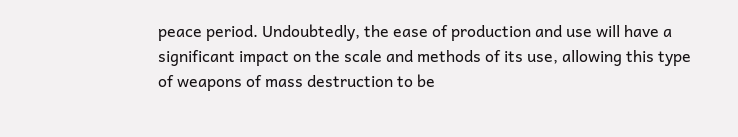peace period. Undoubtedly, the ease of production and use will have a significant impact on the scale and methods of its use, allowing this type of weapons of mass destruction to be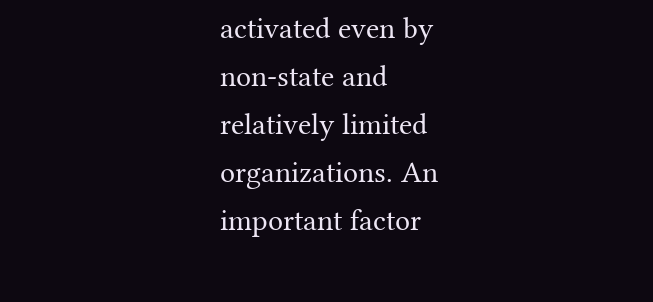activated even by non-state and relatively limited organizations. An important factor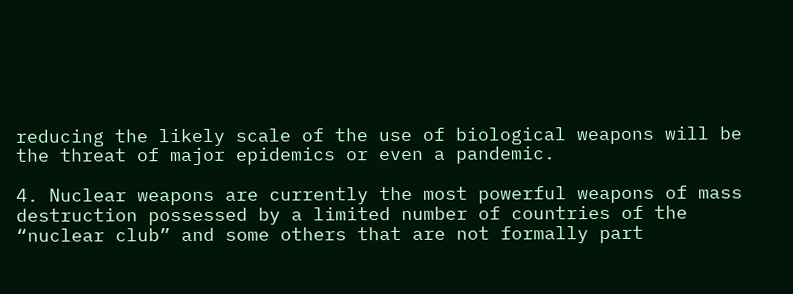reducing the likely scale of the use of biological weapons will be the threat of major epidemics or even a pandemic.

4. Nuclear weapons are currently the most powerful weapons of mass destruction possessed by a limited number of countries of the “nuclear club” and some others that are not formally part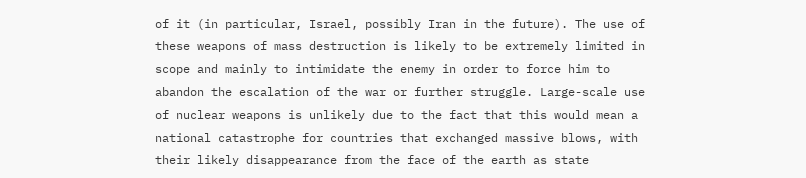of it (in particular, Israel, possibly Iran in the future). The use of these weapons of mass destruction is likely to be extremely limited in scope and mainly to intimidate the enemy in order to force him to abandon the escalation of the war or further struggle. Large-scale use of nuclear weapons is unlikely due to the fact that this would mean a national catastrophe for countries that exchanged massive blows, with their likely disappearance from the face of the earth as state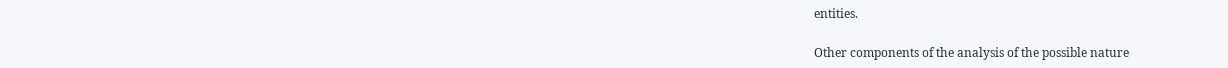entities.

Other components of the analysis of the possible nature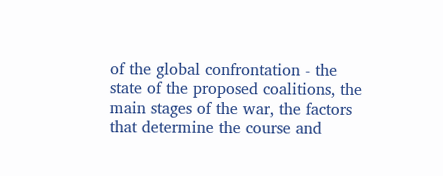of the global confrontation - the state of the proposed coalitions, the main stages of the war, the factors that determine the course and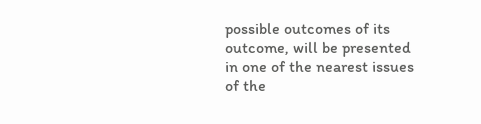possible outcomes of its outcome, will be presented in one of the nearest issues of the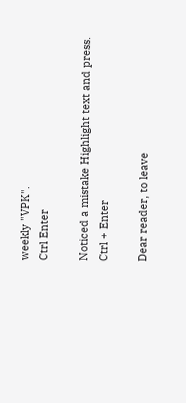weekly "VPK".
Ctrl Enter

Noticed a mistake Highlight text and press. Ctrl + Enter

Dear reader, to leave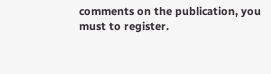comments on the publication, you must to register.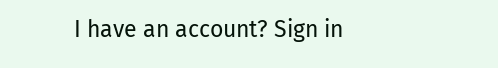I have an account? Sign in